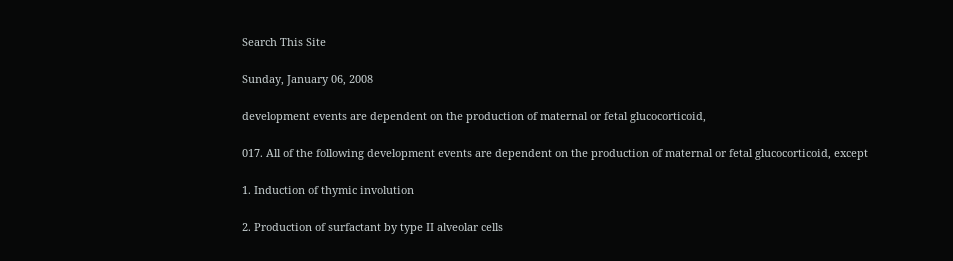Search This Site

Sunday, January 06, 2008

development events are dependent on the production of maternal or fetal glucocorticoid,

017. All of the following development events are dependent on the production of maternal or fetal glucocorticoid, except

1. Induction of thymic involution

2. Production of surfactant by type II alveolar cells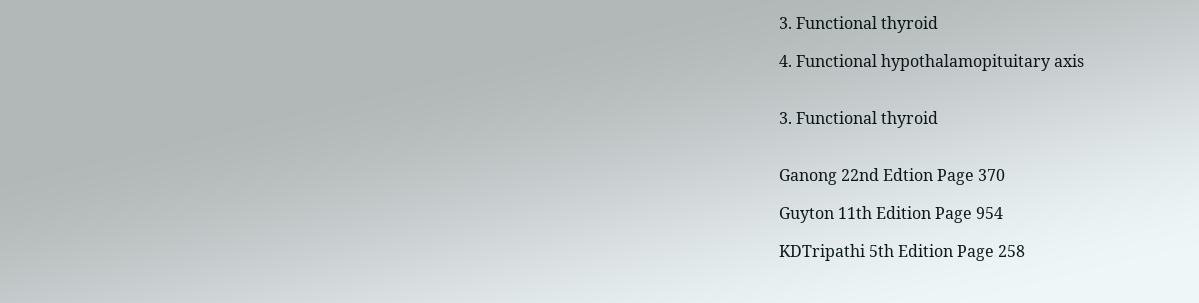3. Functional thyroid

4. Functional hypothalamopituitary axis


3. Functional thyroid


Ganong 22nd Edtion Page 370

Guyton 11th Edition Page 954

KDTripathi 5th Edition Page 258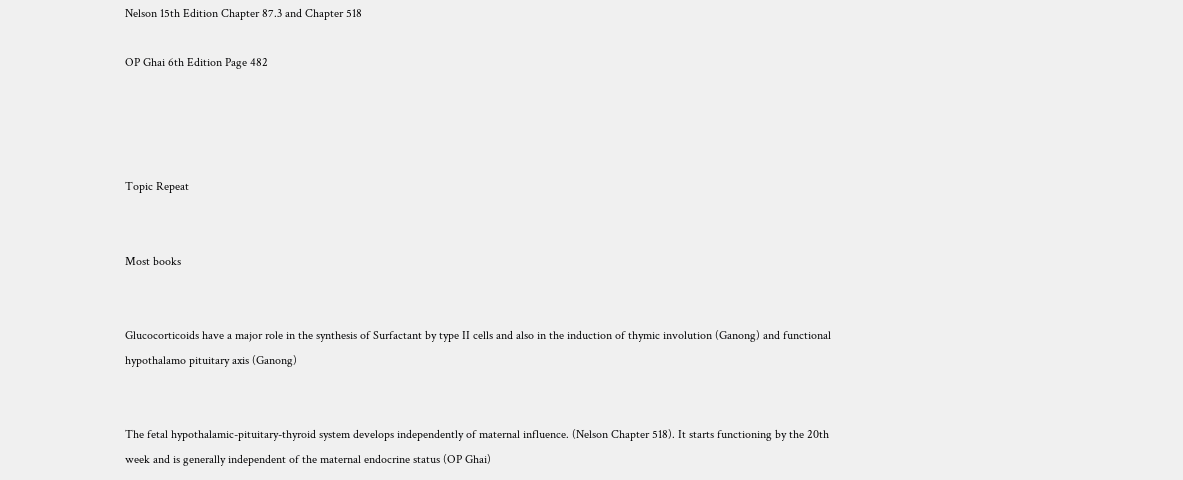Nelson 15th Edition Chapter 87.3 and Chapter 518

OP Ghai 6th Edition Page 482




Topic Repeat


Most books


Glucocorticoids have a major role in the synthesis of Surfactant by type II cells and also in the induction of thymic involution (Ganong) and functional hypothalamo pituitary axis (Ganong)


The fetal hypothalamic-pituitary-thyroid system develops independently of maternal influence. (Nelson Chapter 518). It starts functioning by the 20th week and is generally independent of the maternal endocrine status (OP Ghai)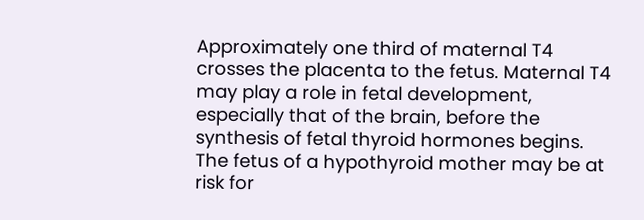Approximately one third of maternal T4 crosses the placenta to the fetus. Maternal T4 may play a role in fetal development, especially that of the brain, before the synthesis of fetal thyroid hormones begins. The fetus of a hypothyroid mother may be at risk for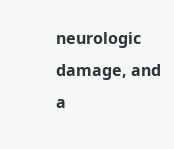neurologic damage, and a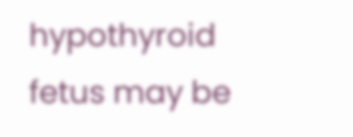hypothyroid fetus may be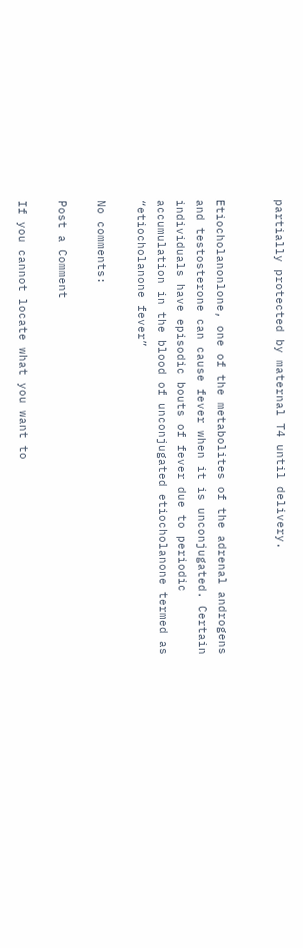partially protected by maternal T4 until delivery.


Etiocholanonlone, one of the metabolites of the adrenal androgens and testosterone can cause fever when it is unconjugated. Certain individuals have episodic bouts of fever due to periodic accumulation in the blood of unconjugated etiocholanone termed as “etiocholanone fever”

No comments:

Post a Comment

If you cannot locate what you want to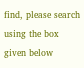find, please search using the box given below